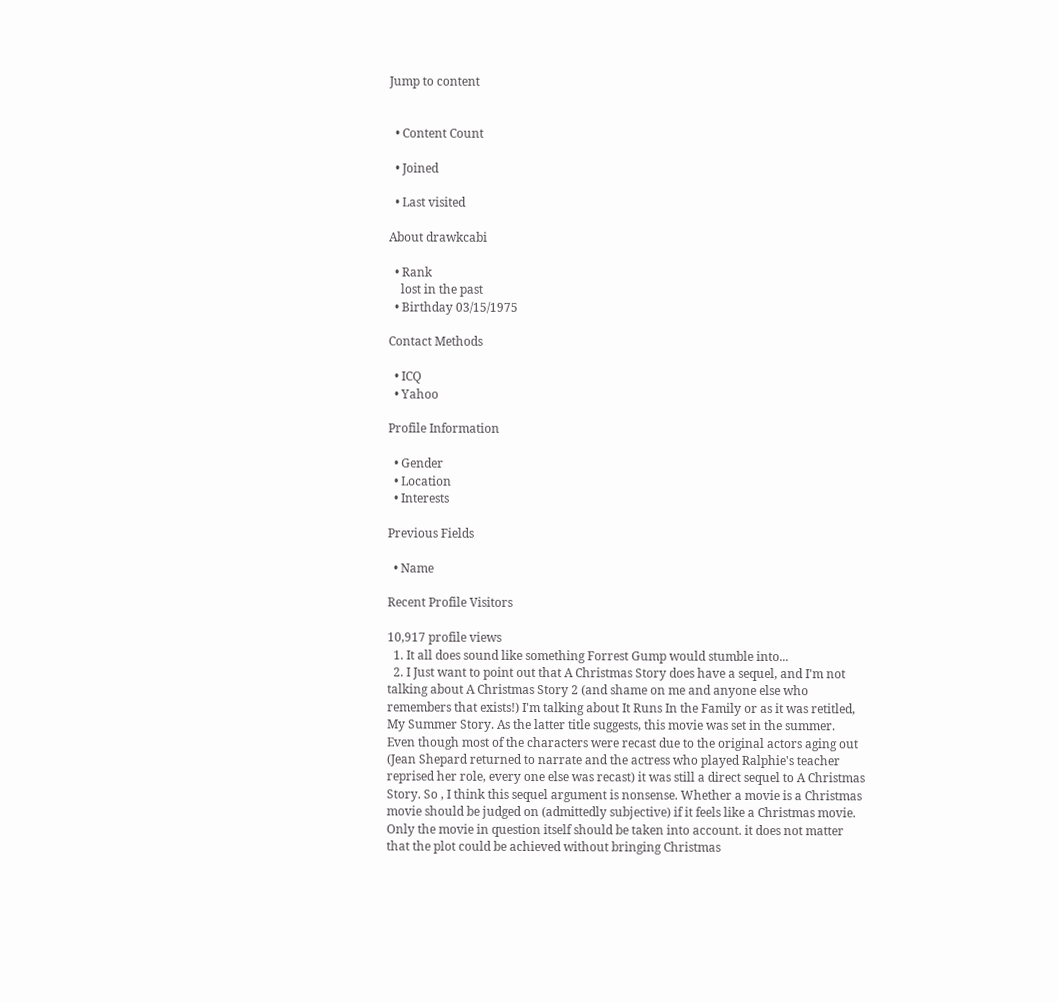Jump to content


  • Content Count

  • Joined

  • Last visited

About drawkcabi

  • Rank
    lost in the past
  • Birthday 03/15/1975

Contact Methods

  • ICQ
  • Yahoo

Profile Information

  • Gender
  • Location
  • Interests

Previous Fields

  • Name

Recent Profile Visitors

10,917 profile views
  1. It all does sound like something Forrest Gump would stumble into...
  2. I Just want to point out that A Christmas Story does have a sequel, and I'm not talking about A Christmas Story 2 (and shame on me and anyone else who remembers that exists!) I'm talking about It Runs In the Family or as it was retitled, My Summer Story. As the latter title suggests, this movie was set in the summer. Even though most of the characters were recast due to the original actors aging out (Jean Shepard returned to narrate and the actress who played Ralphie's teacher reprised her role, every one else was recast) it was still a direct sequel to A Christmas Story. So , I think this sequel argument is nonsense. Whether a movie is a Christmas movie should be judged on (admittedly subjective) if it feels like a Christmas movie. Only the movie in question itself should be taken into account. it does not matter that the plot could be achieved without bringing Christmas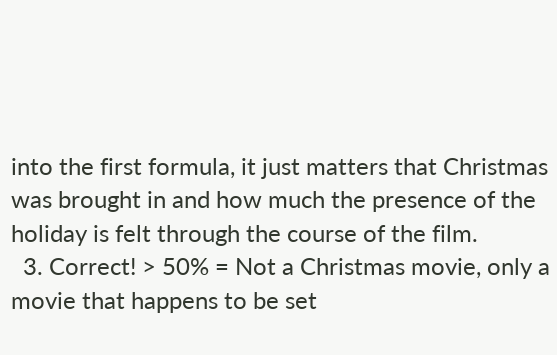into the first formula, it just matters that Christmas was brought in and how much the presence of the holiday is felt through the course of the film.
  3. Correct! > 50% = Not a Christmas movie, only a movie that happens to be set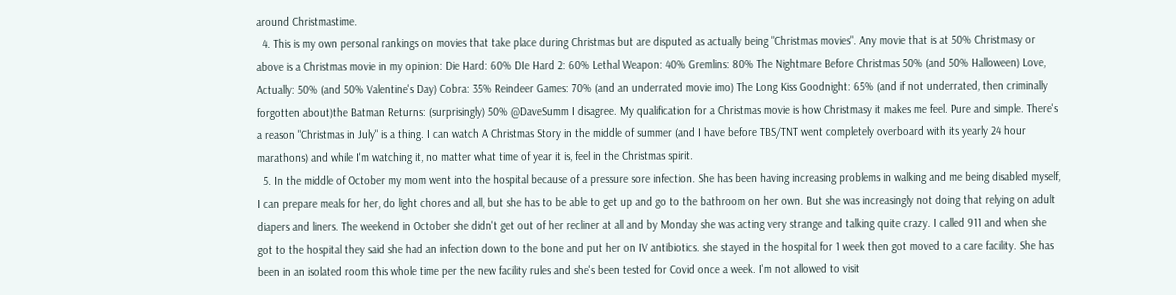around Christmastime.
  4. This is my own personal rankings on movies that take place during Christmas but are disputed as actually being "Christmas movies". Any movie that is at 50% Christmasy or above is a Christmas movie in my opinion: Die Hard: 60% DIe Hard 2: 60% Lethal Weapon: 40% Gremlins: 80% The Nightmare Before Christmas 50% (and 50% Halloween) Love, Actually: 50% (and 50% Valentine's Day) Cobra: 35% Reindeer Games: 70% (and an underrated movie imo) The Long Kiss Goodnight: 65% (and if not underrated, then criminally forgotten about)the Batman Returns: (surprisingly) 50% @DaveSumm I disagree. My qualification for a Christmas movie is how Christmasy it makes me feel. Pure and simple. There's a reason "Christmas in July" is a thing. I can watch A Christmas Story in the middle of summer (and I have before TBS/TNT went completely overboard with its yearly 24 hour marathons) and while I'm watching it, no matter what time of year it is, feel in the Christmas spirit.
  5. In the middle of October my mom went into the hospital because of a pressure sore infection. She has been having increasing problems in walking and me being disabled myself, I can prepare meals for her, do light chores and all, but she has to be able to get up and go to the bathroom on her own. But she was increasingly not doing that relying on adult diapers and liners. The weekend in October she didn't get out of her recliner at all and by Monday she was acting very strange and talking quite crazy. I called 911 and when she got to the hospital they said she had an infection down to the bone and put her on IV antibiotics. she stayed in the hospital for 1 week then got moved to a care facility. She has been in an isolated room this whole time per the new facility rules and she's been tested for Covid once a week. I'm not allowed to visit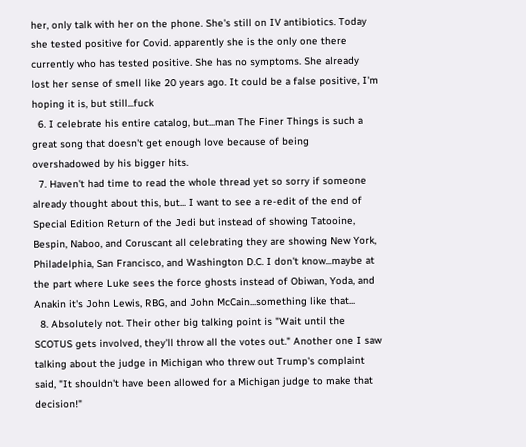her, only talk with her on the phone. She's still on IV antibiotics. Today she tested positive for Covid. apparently she is the only one there currently who has tested positive. She has no symptoms. She already lost her sense of smell like 20 years ago. It could be a false positive, I'm hoping it is, but still...fuck
  6. I celebrate his entire catalog, but...man The Finer Things is such a great song that doesn't get enough love because of being overshadowed by his bigger hits.
  7. Haven't had time to read the whole thread yet so sorry if someone already thought about this, but... I want to see a re-edit of the end of Special Edition Return of the Jedi but instead of showing Tatooine, Bespin, Naboo, and Coruscant all celebrating they are showing New York, Philadelphia, San Francisco, and Washington D.C. I don't know...maybe at the part where Luke sees the force ghosts instead of Obiwan, Yoda, and Anakin it's John Lewis, RBG, and John McCain...something like that...
  8. Absolutely not. Their other big talking point is "Wait until the SCOTUS gets involved, they'll throw all the votes out." Another one I saw talking about the judge in Michigan who threw out Trump's complaint said, "It shouldn't have been allowed for a Michigan judge to make that decision!"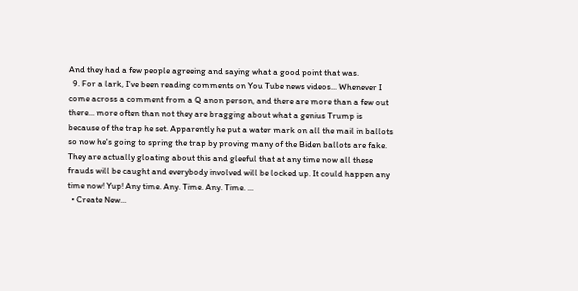And they had a few people agreeing and saying what a good point that was.
  9. For a lark, I've been reading comments on You Tube news videos... Whenever I come across a comment from a Q anon person, and there are more than a few out there... more often than not they are bragging about what a genius Trump is because of the trap he set. Apparently he put a water mark on all the mail in ballots so now he's going to spring the trap by proving many of the Biden ballots are fake. They are actually gloating about this and gleeful that at any time now all these frauds will be caught and everybody involved will be locked up. It could happen any time now! Yup! Any time. Any. Time. Any. Time. ...
  • Create New...